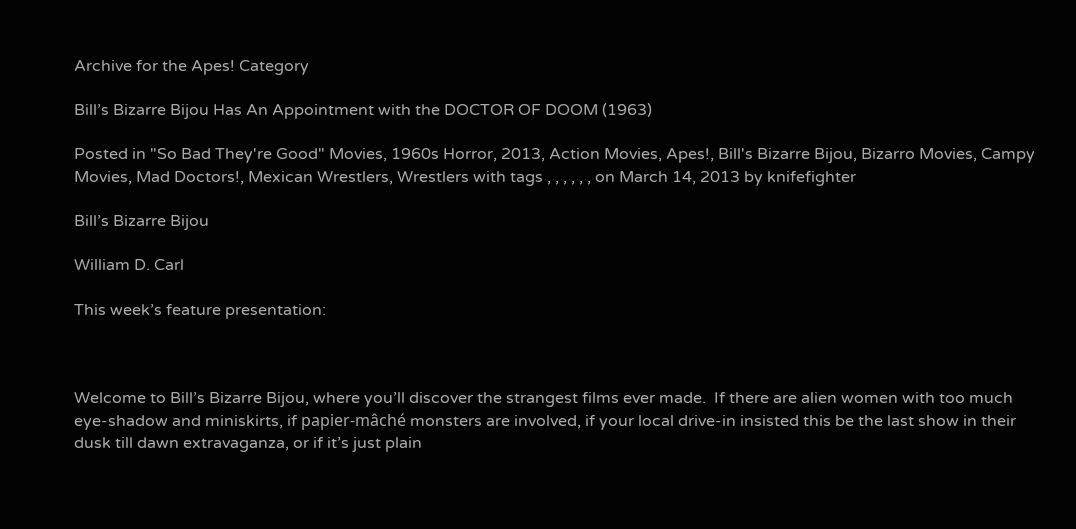Archive for the Apes! Category

Bill’s Bizarre Bijou Has An Appointment with the DOCTOR OF DOOM (1963)

Posted in "So Bad They're Good" Movies, 1960s Horror, 2013, Action Movies, Apes!, Bill's Bizarre Bijou, Bizarro Movies, Campy Movies, Mad Doctors!, Mexican Wrestlers, Wrestlers with tags , , , , , , on March 14, 2013 by knifefighter

Bill’s Bizarre Bijou

William D. Carl

This week’s feature presentation:



Welcome to Bill’s Bizarre Bijou, where you’ll discover the strangest films ever made.  If there are alien women with too much eye-shadow and miniskirts, if papier-mâché monsters are involved, if your local drive-in insisted this be the last show in their dusk till dawn extravaganza, or if it’s just plain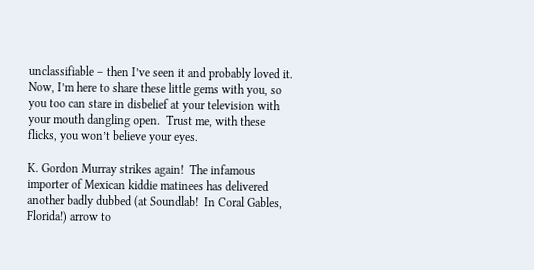unclassifiable – then I’ve seen it and probably loved it.   Now, I’m here to share these little gems with you, so you too can stare in disbelief at your television with your mouth dangling open.  Trust me, with these flicks, you won’t believe your eyes.

K. Gordon Murray strikes again!  The infamous importer of Mexican kiddie matinees has delivered another badly dubbed (at Soundlab!  In Coral Gables, Florida!) arrow to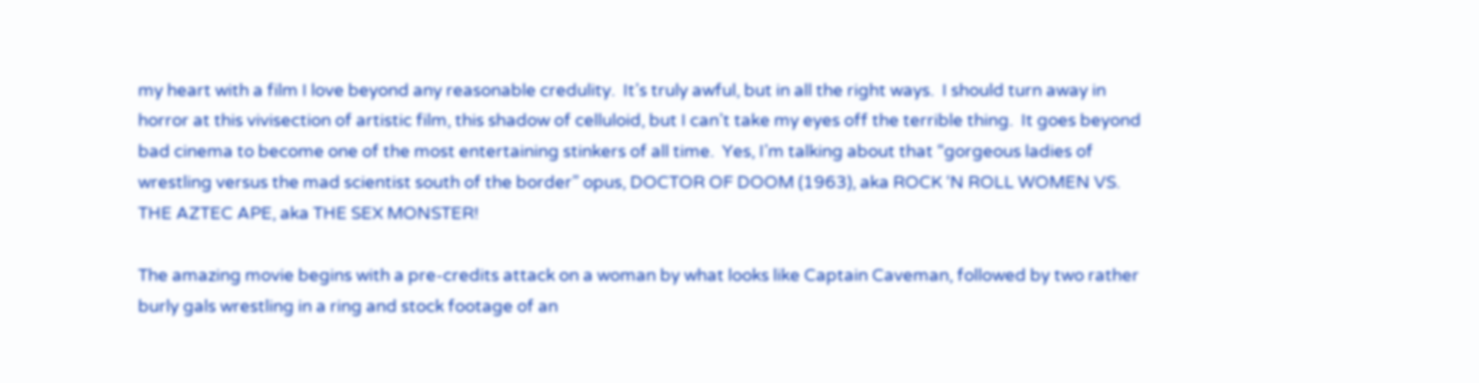my heart with a film I love beyond any reasonable credulity.  It’s truly awful, but in all the right ways.  I should turn away in horror at this vivisection of artistic film, this shadow of celluloid, but I can’t take my eyes off the terrible thing.  It goes beyond bad cinema to become one of the most entertaining stinkers of all time.  Yes, I’m talking about that “gorgeous ladies of wrestling versus the mad scientist south of the border” opus, DOCTOR OF DOOM (1963), aka ROCK ‘N ROLL WOMEN VS. THE AZTEC APE, aka THE SEX MONSTER!

The amazing movie begins with a pre-credits attack on a woman by what looks like Captain Caveman, followed by two rather burly gals wrestling in a ring and stock footage of an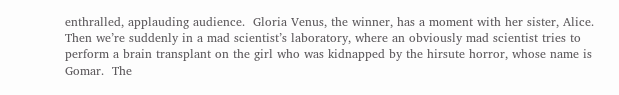enthralled, applauding audience.  Gloria Venus, the winner, has a moment with her sister, Alice.  Then we’re suddenly in a mad scientist’s laboratory, where an obviously mad scientist tries to perform a brain transplant on the girl who was kidnapped by the hirsute horror, whose name is Gomar.  The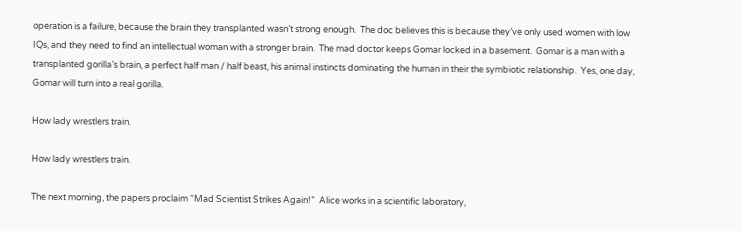operation is a failure, because the brain they transplanted wasn’t strong enough.  The doc believes this is because they’ve only used women with low IQs, and they need to find an intellectual woman with a stronger brain.  The mad doctor keeps Gomar locked in a basement.  Gomar is a man with a transplanted gorilla’s brain, a perfect half man / half beast, his animal instincts dominating the human in their the symbiotic relationship.  Yes, one day, Gomar will turn into a real gorilla.

How lady wrestlers train.

How lady wrestlers train.

The next morning, the papers proclaim “Mad Scientist Strikes Again!”  Alice works in a scientific laboratory,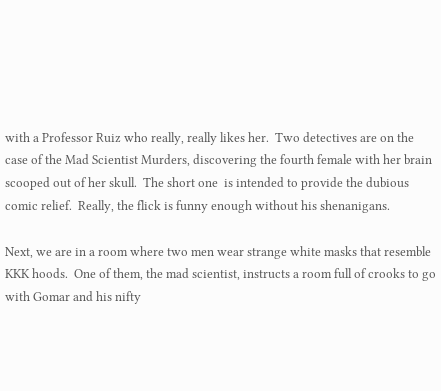with a Professor Ruiz who really, really likes her.  Two detectives are on the case of the Mad Scientist Murders, discovering the fourth female with her brain scooped out of her skull.  The short one  is intended to provide the dubious comic relief.  Really, the flick is funny enough without his shenanigans.

Next, we are in a room where two men wear strange white masks that resemble KKK hoods.  One of them, the mad scientist, instructs a room full of crooks to go with Gomar and his nifty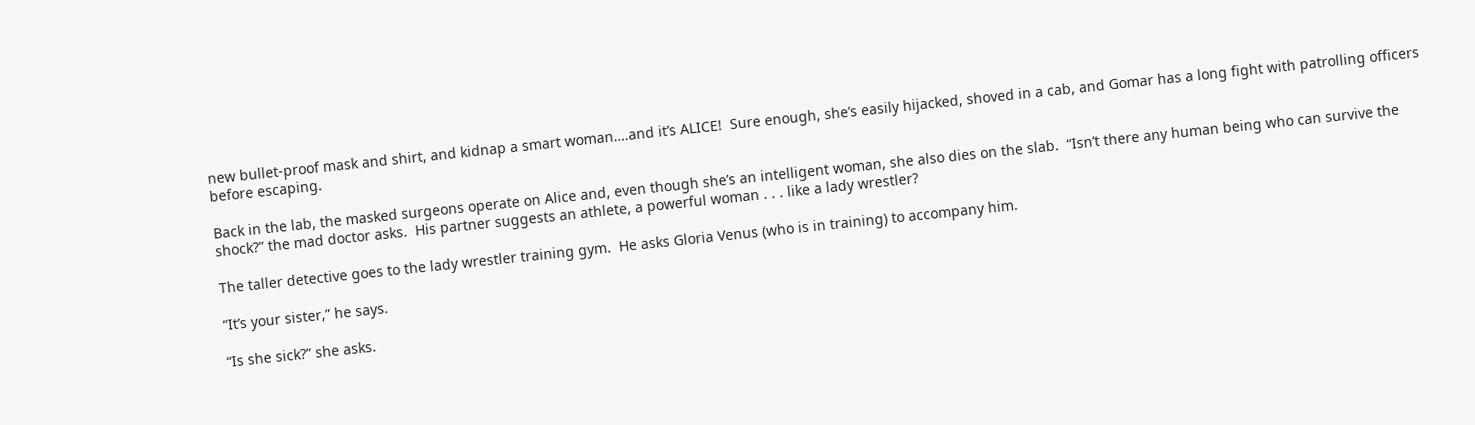new bullet-proof mask and shirt, and kidnap a smart woman….and it’s ALICE!  Sure enough, she’s easily hijacked, shoved in a cab, and Gomar has a long fight with patrolling officers before escaping.

Back in the lab, the masked surgeons operate on Alice and, even though she’s an intelligent woman, she also dies on the slab.  “Isn’t there any human being who can survive the shock?” the mad doctor asks.  His partner suggests an athlete, a powerful woman . . . like a lady wrestler?

The taller detective goes to the lady wrestler training gym.  He asks Gloria Venus (who is in training) to accompany him.

“It’s your sister,” he says.

“Is she sick?” she asks.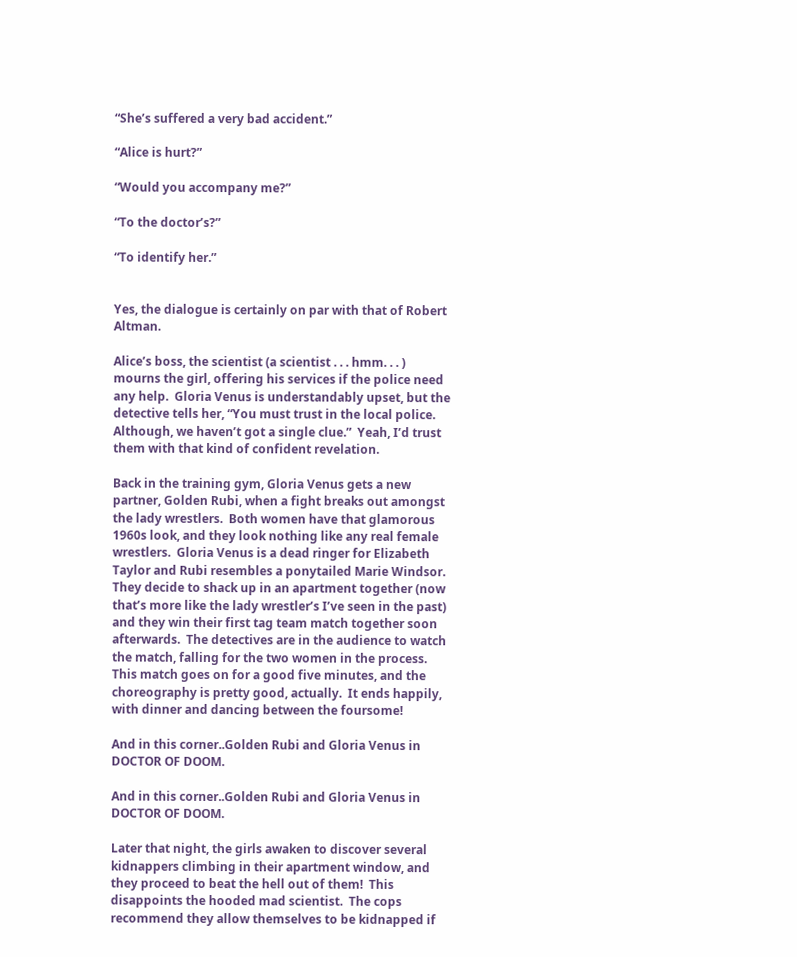“She’s suffered a very bad accident.”

“Alice is hurt?”

“Would you accompany me?”

“To the doctor’s?”

“To identify her.”


Yes, the dialogue is certainly on par with that of Robert Altman.

Alice’s boss, the scientist (a scientist . . . hmm. . . ) mourns the girl, offering his services if the police need any help.  Gloria Venus is understandably upset, but the detective tells her, “You must trust in the local police.  Although, we haven’t got a single clue.”  Yeah, I’d trust them with that kind of confident revelation.

Back in the training gym, Gloria Venus gets a new partner, Golden Rubi, when a fight breaks out amongst the lady wrestlers.  Both women have that glamorous 1960s look, and they look nothing like any real female wrestlers.  Gloria Venus is a dead ringer for Elizabeth Taylor and Rubi resembles a ponytailed Marie Windsor.  They decide to shack up in an apartment together (now that’s more like the lady wrestler’s I’ve seen in the past) and they win their first tag team match together soon afterwards.  The detectives are in the audience to watch the match, falling for the two women in the process.  This match goes on for a good five minutes, and the choreography is pretty good, actually.  It ends happily, with dinner and dancing between the foursome!

And in this corner..Golden Rubi and Gloria Venus in DOCTOR OF DOOM.

And in this corner..Golden Rubi and Gloria Venus in DOCTOR OF DOOM.

Later that night, the girls awaken to discover several kidnappers climbing in their apartment window, and they proceed to beat the hell out of them!  This disappoints the hooded mad scientist.  The cops recommend they allow themselves to be kidnapped if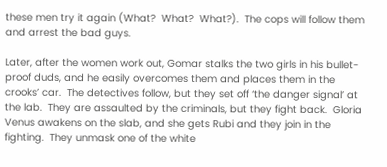these men try it again (What?  What?  What?).  The cops will follow them and arrest the bad guys.

Later, after the women work out, Gomar stalks the two girls in his bullet-proof duds, and he easily overcomes them and places them in the crooks’ car.  The detectives follow, but they set off ‘the danger signal’ at the lab.  They are assaulted by the criminals, but they fight back.  Gloria Venus awakens on the slab, and she gets Rubi and they join in the fighting.  They unmask one of the white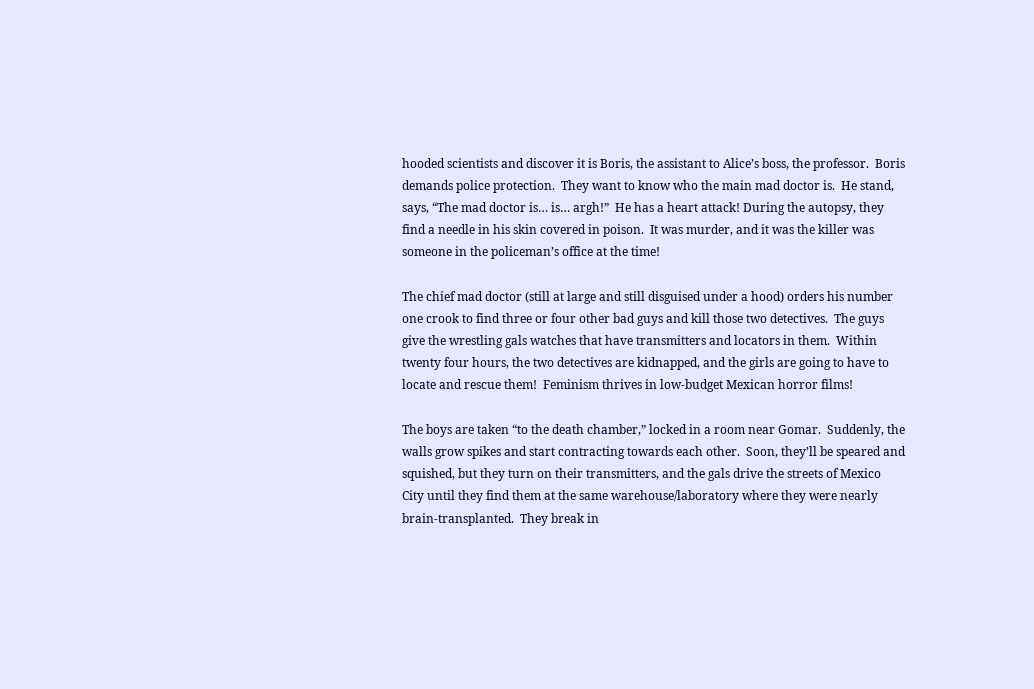hooded scientists and discover it is Boris, the assistant to Alice’s boss, the professor.  Boris demands police protection.  They want to know who the main mad doctor is.  He stand, says, “The mad doctor is… is… argh!”  He has a heart attack! During the autopsy, they find a needle in his skin covered in poison.  It was murder, and it was the killer was someone in the policeman’s office at the time!

The chief mad doctor (still at large and still disguised under a hood) orders his number one crook to find three or four other bad guys and kill those two detectives.  The guys give the wrestling gals watches that have transmitters and locators in them.  Within twenty four hours, the two detectives are kidnapped, and the girls are going to have to locate and rescue them!  Feminism thrives in low-budget Mexican horror films!

The boys are taken “to the death chamber,” locked in a room near Gomar.  Suddenly, the walls grow spikes and start contracting towards each other.  Soon, they’ll be speared and squished, but they turn on their transmitters, and the gals drive the streets of Mexico City until they find them at the same warehouse/laboratory where they were nearly brain-transplanted.  They break in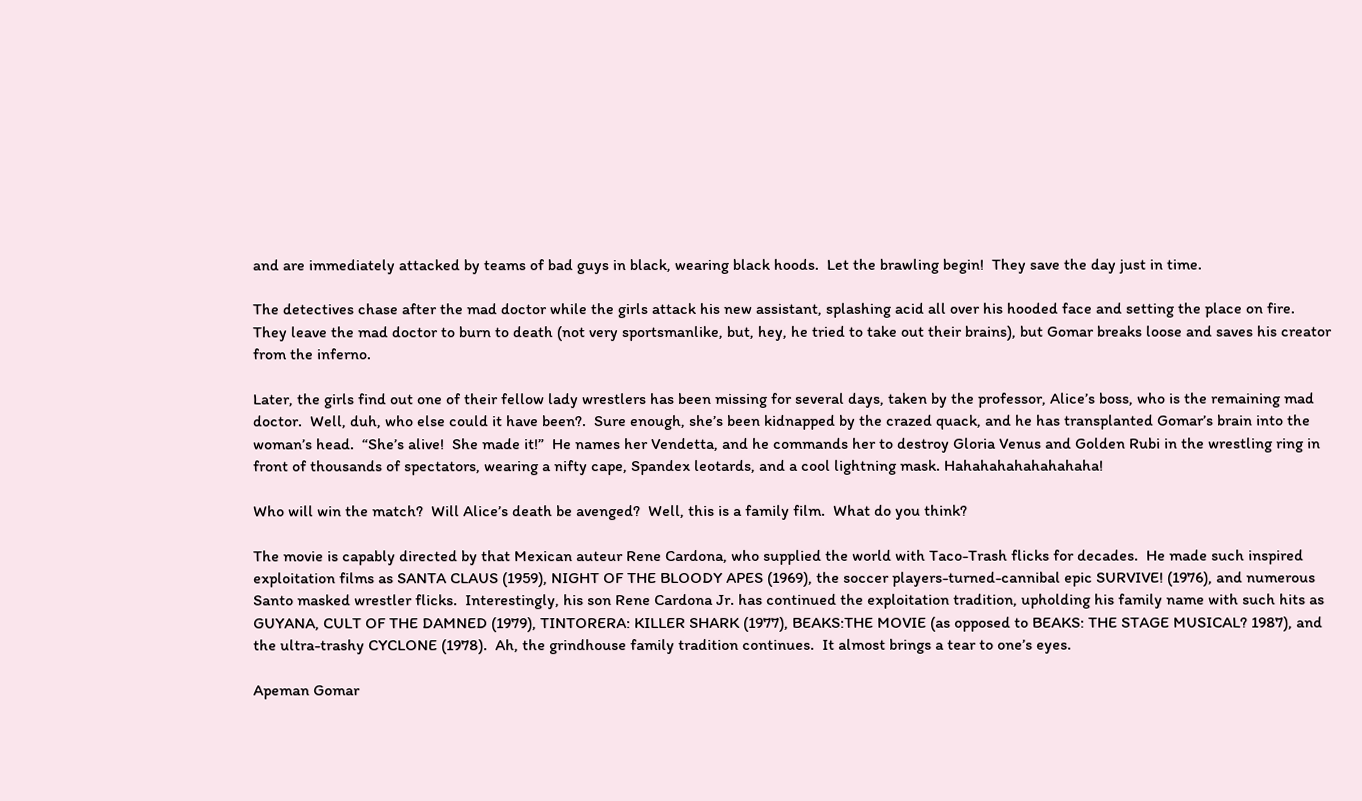and are immediately attacked by teams of bad guys in black, wearing black hoods.  Let the brawling begin!  They save the day just in time.

The detectives chase after the mad doctor while the girls attack his new assistant, splashing acid all over his hooded face and setting the place on fire.  They leave the mad doctor to burn to death (not very sportsmanlike, but, hey, he tried to take out their brains), but Gomar breaks loose and saves his creator from the inferno.

Later, the girls find out one of their fellow lady wrestlers has been missing for several days, taken by the professor, Alice’s boss, who is the remaining mad doctor.  Well, duh, who else could it have been?.  Sure enough, she’s been kidnapped by the crazed quack, and he has transplanted Gomar’s brain into the woman’s head.  “She’s alive!  She made it!”  He names her Vendetta, and he commands her to destroy Gloria Venus and Golden Rubi in the wrestling ring in front of thousands of spectators, wearing a nifty cape, Spandex leotards, and a cool lightning mask. Hahahahahahahahaha!

Who will win the match?  Will Alice’s death be avenged?  Well, this is a family film.  What do you think?

The movie is capably directed by that Mexican auteur Rene Cardona, who supplied the world with Taco-Trash flicks for decades.  He made such inspired exploitation films as SANTA CLAUS (1959), NIGHT OF THE BLOODY APES (1969), the soccer players-turned-cannibal epic SURVIVE! (1976), and numerous Santo masked wrestler flicks.  Interestingly, his son Rene Cardona Jr. has continued the exploitation tradition, upholding his family name with such hits as GUYANA, CULT OF THE DAMNED (1979), TINTORERA: KILLER SHARK (1977), BEAKS:THE MOVIE (as opposed to BEAKS: THE STAGE MUSICAL? 1987), and the ultra-trashy CYCLONE (1978).  Ah, the grindhouse family tradition continues.  It almost brings a tear to one’s eyes.

Apeman Gomar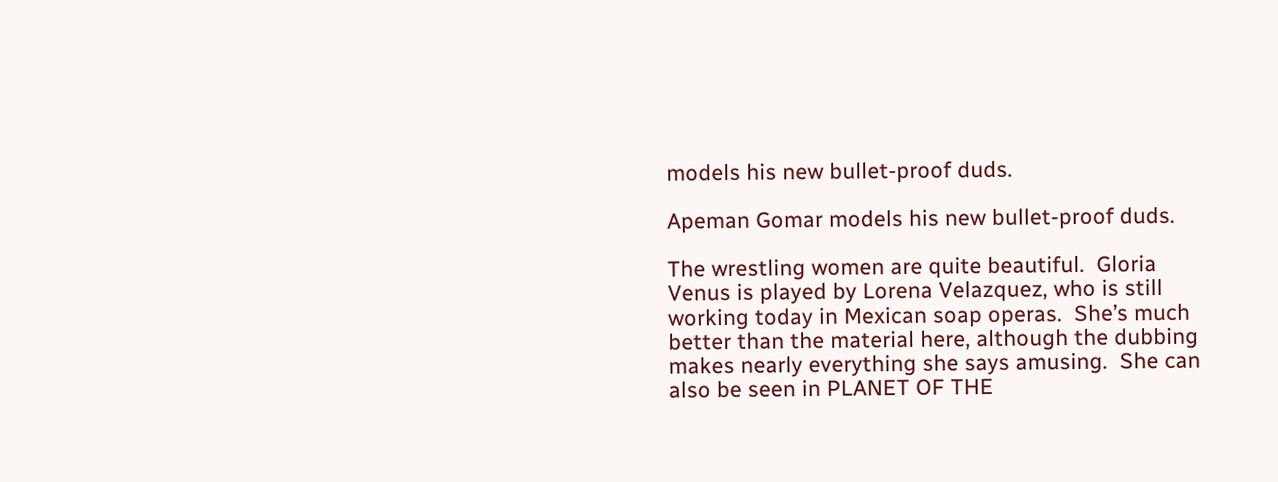models his new bullet-proof duds.

Apeman Gomar models his new bullet-proof duds.

The wrestling women are quite beautiful.  Gloria Venus is played by Lorena Velazquez, who is still working today in Mexican soap operas.  She’s much better than the material here, although the dubbing makes nearly everything she says amusing.  She can also be seen in PLANET OF THE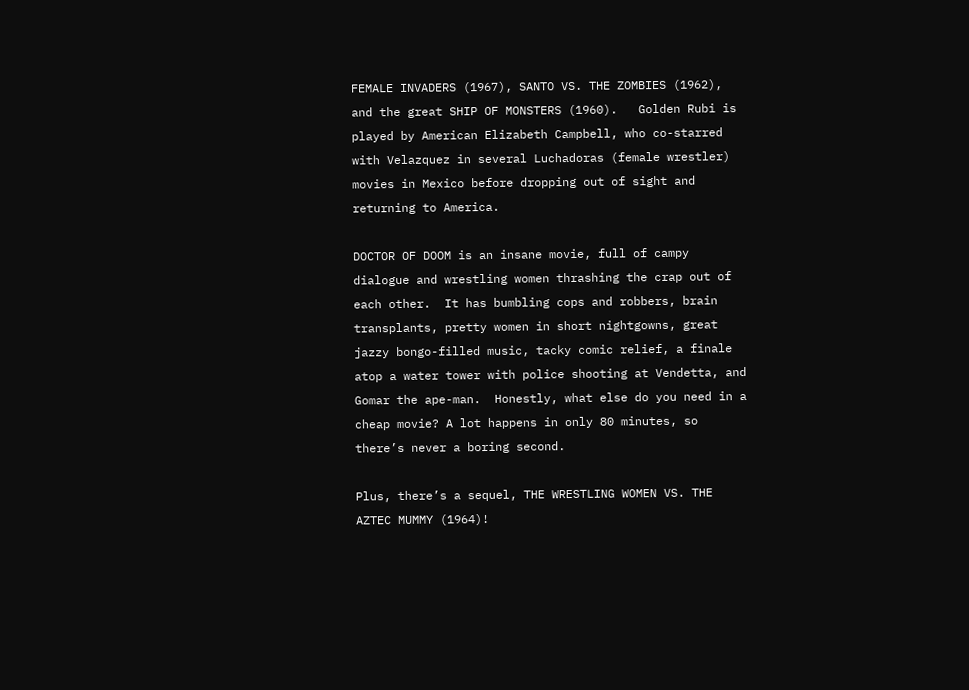FEMALE INVADERS (1967), SANTO VS. THE ZOMBIES (1962), and the great SHIP OF MONSTERS (1960).   Golden Rubi is played by American Elizabeth Campbell, who co-starred with Velazquez in several Luchadoras (female wrestler) movies in Mexico before dropping out of sight and returning to America.

DOCTOR OF DOOM is an insane movie, full of campy dialogue and wrestling women thrashing the crap out of each other.  It has bumbling cops and robbers, brain transplants, pretty women in short nightgowns, great jazzy bongo-filled music, tacky comic relief, a finale atop a water tower with police shooting at Vendetta, and Gomar the ape-man.  Honestly, what else do you need in a cheap movie? A lot happens in only 80 minutes, so there’s never a boring second.

Plus, there’s a sequel, THE WRESTLING WOMEN VS. THE AZTEC MUMMY (1964)!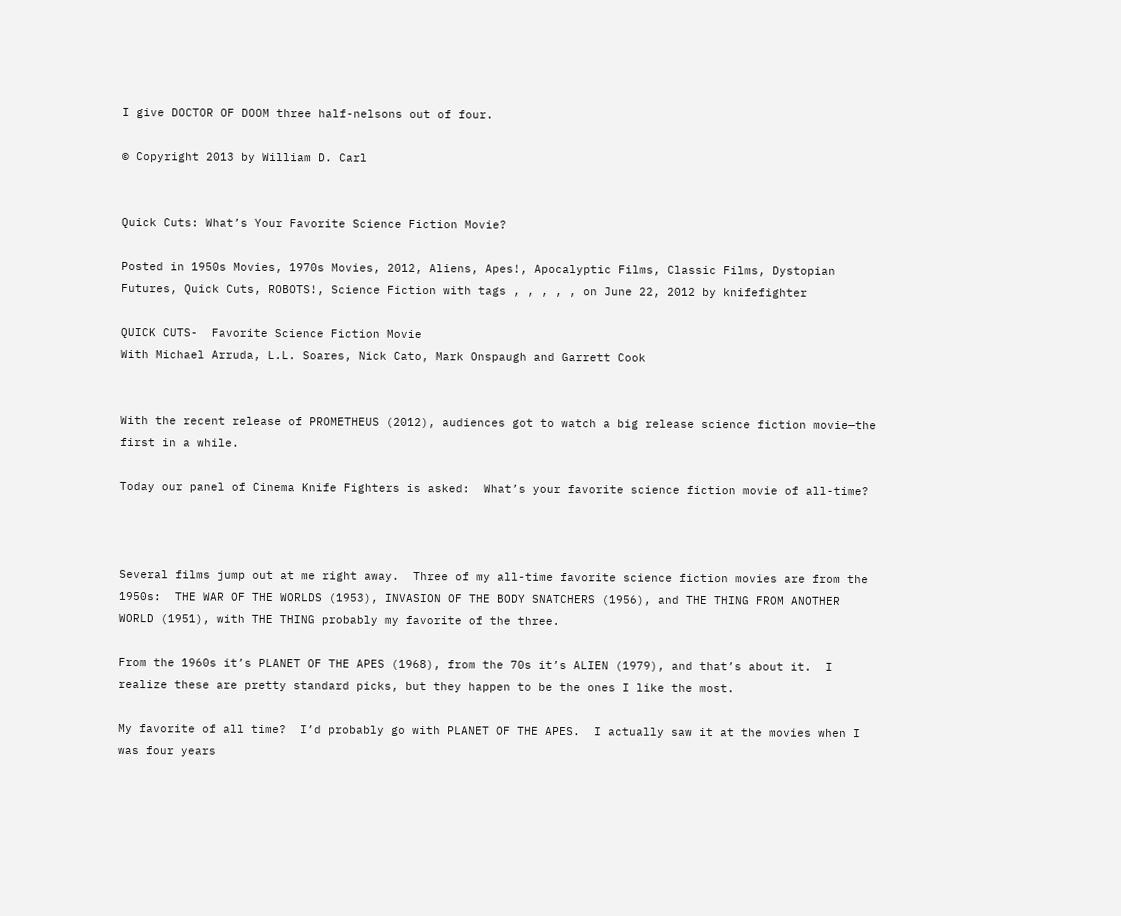I give DOCTOR OF DOOM three half-nelsons out of four.

© Copyright 2013 by William D. Carl


Quick Cuts: What’s Your Favorite Science Fiction Movie?

Posted in 1950s Movies, 1970s Movies, 2012, Aliens, Apes!, Apocalyptic Films, Classic Films, Dystopian Futures, Quick Cuts, ROBOTS!, Science Fiction with tags , , , , , on June 22, 2012 by knifefighter

QUICK CUTS-  Favorite Science Fiction Movie
With Michael Arruda, L.L. Soares, Nick Cato, Mark Onspaugh and Garrett Cook


With the recent release of PROMETHEUS (2012), audiences got to watch a big release science fiction movie—the first in a while.

Today our panel of Cinema Knife Fighters is asked:  What’s your favorite science fiction movie of all-time?



Several films jump out at me right away.  Three of my all-time favorite science fiction movies are from the 1950s:  THE WAR OF THE WORLDS (1953), INVASION OF THE BODY SNATCHERS (1956), and THE THING FROM ANOTHER WORLD (1951), with THE THING probably my favorite of the three.

From the 1960s it’s PLANET OF THE APES (1968), from the 70s it’s ALIEN (1979), and that’s about it.  I realize these are pretty standard picks, but they happen to be the ones I like the most.

My favorite of all time?  I’d probably go with PLANET OF THE APES.  I actually saw it at the movies when I was four years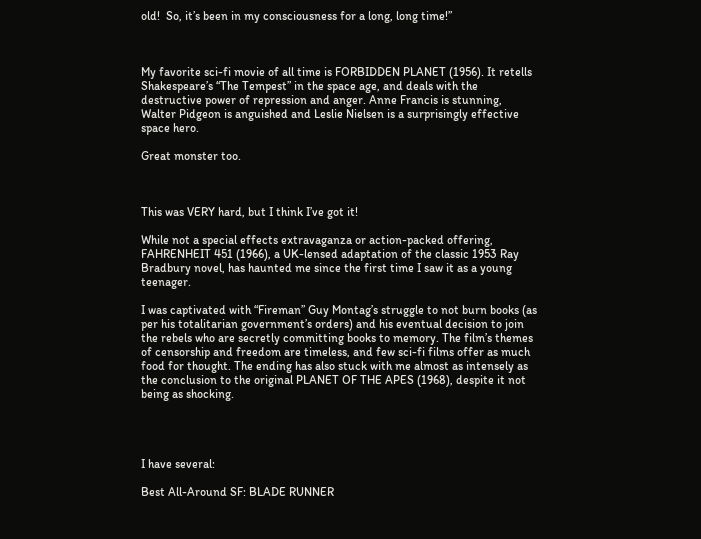old!  So, it’s been in my consciousness for a long, long time!”



My favorite sci-fi movie of all time is FORBIDDEN PLANET (1956). It retells Shakespeare’s “The Tempest” in the space age, and deals with the destructive power of repression and anger. Anne Francis is stunning, Walter Pidgeon is anguished and Leslie Nielsen is a surprisingly effective space hero.

Great monster too.



This was VERY hard, but I think I’ve got it!

While not a special effects extravaganza or action-packed offering, FAHRENHEIT 451 (1966), a UK-lensed adaptation of the classic 1953 Ray Bradbury novel, has haunted me since the first time I saw it as a young teenager.

I was captivated with “Fireman” Guy Montag’s struggle to not burn books (as per his totalitarian government’s orders) and his eventual decision to join the rebels who are secretly committing books to memory. The film’s themes of censorship and freedom are timeless, and few sci-fi films offer as much food for thought. The ending has also stuck with me almost as intensely as the conclusion to the original PLANET OF THE APES (1968), despite it not being as shocking.




I have several:

Best All-Around SF: BLADE RUNNER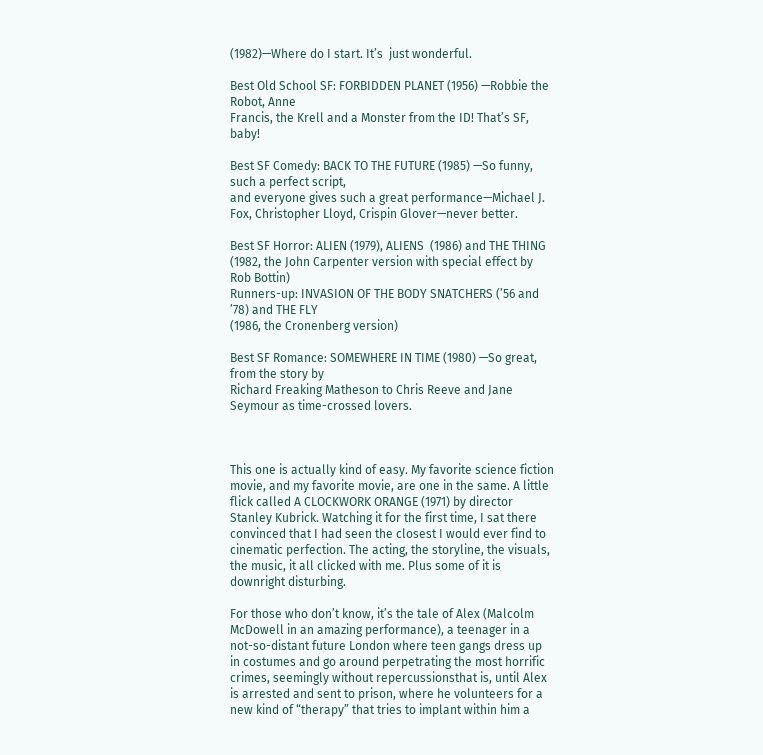(1982)—Where do I start. It’s  just wonderful.

Best Old School SF: FORBIDDEN PLANET (1956) —Robbie the Robot, Anne
Francis, the Krell and a Monster from the ID! That’s SF, baby!

Best SF Comedy: BACK TO THE FUTURE (1985) —So funny, such a perfect script,
and everyone gives such a great performance—Michael J. Fox, Christopher Lloyd, Crispin Glover—never better.

Best SF Horror: ALIEN (1979), ALIENS  (1986) and THE THING (1982, the John Carpenter version with special effect by Rob Bottin)
Runners-up: INVASION OF THE BODY SNATCHERS (’56 and ’78) and THE FLY
(1986, the Cronenberg version)

Best SF Romance: SOMEWHERE IN TIME (1980) —So great, from the story by
Richard Freaking Matheson to Chris Reeve and Jane Seymour as time-crossed lovers.



This one is actually kind of easy. My favorite science fiction movie, and my favorite movie, are one in the same. A little flick called A CLOCKWORK ORANGE (1971) by director Stanley Kubrick. Watching it for the first time, I sat there convinced that I had seen the closest I would ever find to cinematic perfection. The acting, the storyline, the visuals, the music, it all clicked with me. Plus some of it is downright disturbing.

For those who don’t know, it’s the tale of Alex (Malcolm McDowell in an amazing performance), a teenager in a not-so-distant future London where teen gangs dress up in costumes and go around perpetrating the most horrific crimes, seemingly without repercussionsthat is, until Alex is arrested and sent to prison, where he volunteers for a new kind of “therapy” that tries to implant within him a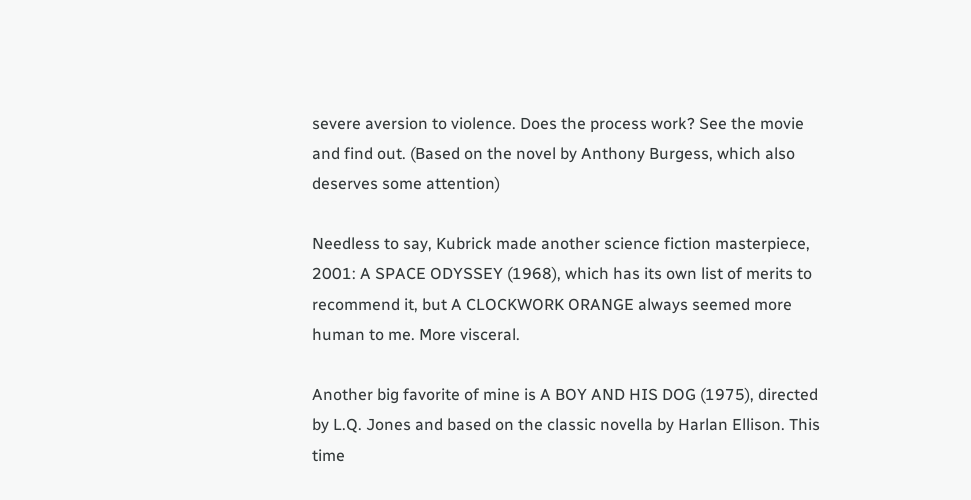severe aversion to violence. Does the process work? See the movie and find out. (Based on the novel by Anthony Burgess, which also deserves some attention)

Needless to say, Kubrick made another science fiction masterpiece, 2001: A SPACE ODYSSEY (1968), which has its own list of merits to recommend it, but A CLOCKWORK ORANGE always seemed more human to me. More visceral.

Another big favorite of mine is A BOY AND HIS DOG (1975), directed by L.Q. Jones and based on the classic novella by Harlan Ellison. This time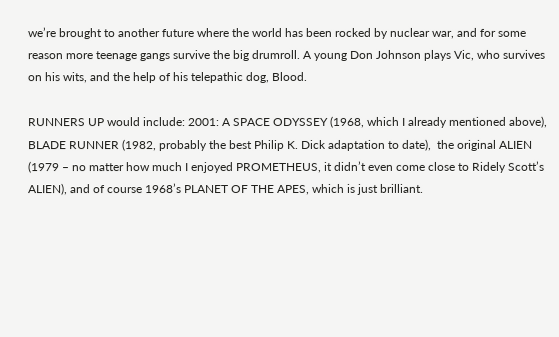we’re brought to another future where the world has been rocked by nuclear war, and for some reason more teenage gangs survive the big drumroll. A young Don Johnson plays Vic, who survives on his wits, and the help of his telepathic dog, Blood.

RUNNERS UP would include: 2001: A SPACE ODYSSEY (1968, which I already mentioned above), BLADE RUNNER (1982, probably the best Philip K. Dick adaptation to date),  the original ALIEN (1979 – no matter how much I enjoyed PROMETHEUS, it didn’t even come close to Ridely Scott’s ALIEN), and of course 1968’s PLANET OF THE APES, which is just brilliant.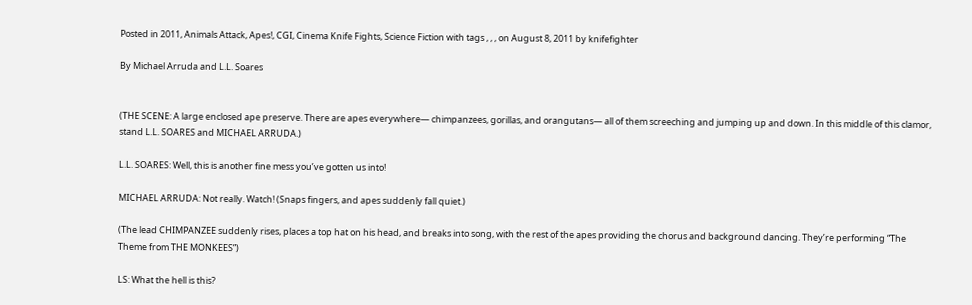Posted in 2011, Animals Attack, Apes!, CGI, Cinema Knife Fights, Science Fiction with tags , , , on August 8, 2011 by knifefighter

By Michael Arruda and L.L. Soares


(THE SCENE: A large enclosed ape preserve. There are apes everywhere— chimpanzees, gorillas, and orangutans— all of them screeching and jumping up and down. In this middle of this clamor, stand L.L. SOARES and MICHAEL ARRUDA.)

L.L. SOARES: Well, this is another fine mess you’ve gotten us into!

MICHAEL ARRUDA: Not really. Watch! (Snaps fingers, and apes suddenly fall quiet.)

(The lead CHIMPANZEE suddenly rises, places a top hat on his head, and breaks into song, with the rest of the apes providing the chorus and background dancing. They’re performing “The Theme from THE MONKEES”)

LS: What the hell is this?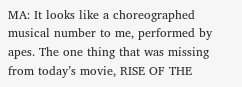MA: It looks like a choreographed musical number to me, performed by apes. The one thing that was missing from today’s movie, RISE OF THE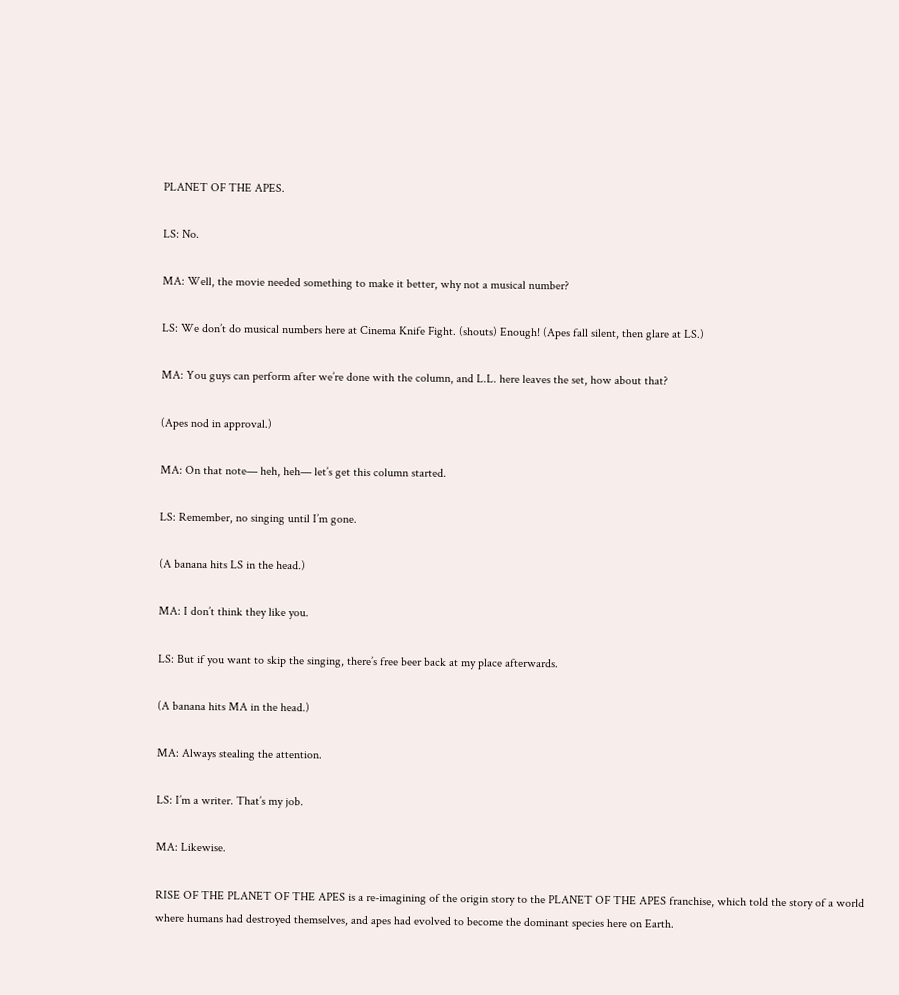PLANET OF THE APES.

LS: No.

MA: Well, the movie needed something to make it better, why not a musical number?

LS: We don’t do musical numbers here at Cinema Knife Fight. (shouts) Enough! (Apes fall silent, then glare at LS.)

MA: You guys can perform after we’re done with the column, and L.L. here leaves the set, how about that?

(Apes nod in approval.)

MA: On that note— heh, heh— let’s get this column started.

LS: Remember, no singing until I’m gone.

(A banana hits LS in the head.)

MA: I don’t think they like you.

LS: But if you want to skip the singing, there’s free beer back at my place afterwards.

(A banana hits MA in the head.)

MA: Always stealing the attention.

LS: I’m a writer. That’s my job.

MA: Likewise.

RISE OF THE PLANET OF THE APES is a re-imagining of the origin story to the PLANET OF THE APES franchise, which told the story of a world where humans had destroyed themselves, and apes had evolved to become the dominant species here on Earth.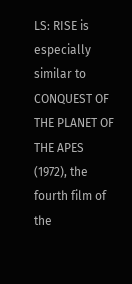LS: RISE is especially similar to CONQUEST OF THE PLANET OF THE APES (1972), the fourth film of the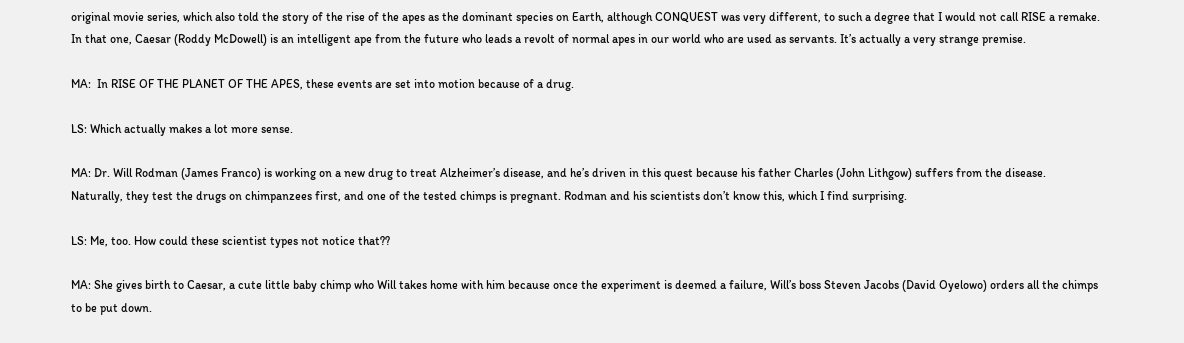original movie series, which also told the story of the rise of the apes as the dominant species on Earth, although CONQUEST was very different, to such a degree that I would not call RISE a remake. In that one, Caesar (Roddy McDowell) is an intelligent ape from the future who leads a revolt of normal apes in our world who are used as servants. It’s actually a very strange premise.

MA:  In RISE OF THE PLANET OF THE APES, these events are set into motion because of a drug.

LS: Which actually makes a lot more sense.

MA: Dr. Will Rodman (James Franco) is working on a new drug to treat Alzheimer’s disease, and he’s driven in this quest because his father Charles (John Lithgow) suffers from the disease. Naturally, they test the drugs on chimpanzees first, and one of the tested chimps is pregnant. Rodman and his scientists don’t know this, which I find surprising.

LS: Me, too. How could these scientist types not notice that??

MA: She gives birth to Caesar, a cute little baby chimp who Will takes home with him because once the experiment is deemed a failure, Will’s boss Steven Jacobs (David Oyelowo) orders all the chimps to be put down.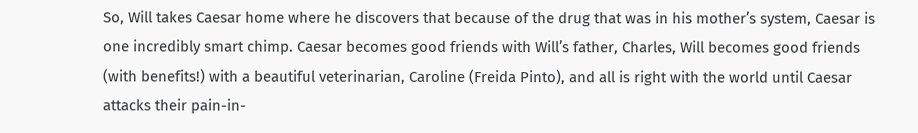So, Will takes Caesar home where he discovers that because of the drug that was in his mother’s system, Caesar is one incredibly smart chimp. Caesar becomes good friends with Will’s father, Charles, Will becomes good friends (with benefits!) with a beautiful veterinarian, Caroline (Freida Pinto), and all is right with the world until Caesar attacks their pain-in-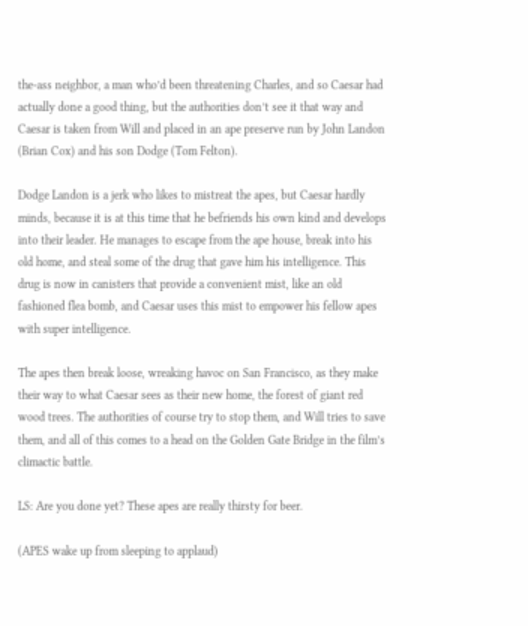the-ass neighbor, a man who’d been threatening Charles, and so Caesar had actually done a good thing, but the authorities don’t see it that way and Caesar is taken from Will and placed in an ape preserve run by John Landon (Brian Cox) and his son Dodge (Tom Felton).

Dodge Landon is a jerk who likes to mistreat the apes, but Caesar hardly minds, because it is at this time that he befriends his own kind and develops into their leader. He manages to escape from the ape house, break into his old home, and steal some of the drug that gave him his intelligence. This drug is now in canisters that provide a convenient mist, like an old fashioned flea bomb, and Caesar uses this mist to empower his fellow apes with super intelligence.

The apes then break loose, wreaking havoc on San Francisco, as they make their way to what Caesar sees as their new home, the forest of giant red wood trees. The authorities of course try to stop them, and Will tries to save them, and all of this comes to a head on the Golden Gate Bridge in the film’s climactic battle.

LS: Are you done yet? These apes are really thirsty for beer.

(APES wake up from sleeping to applaud)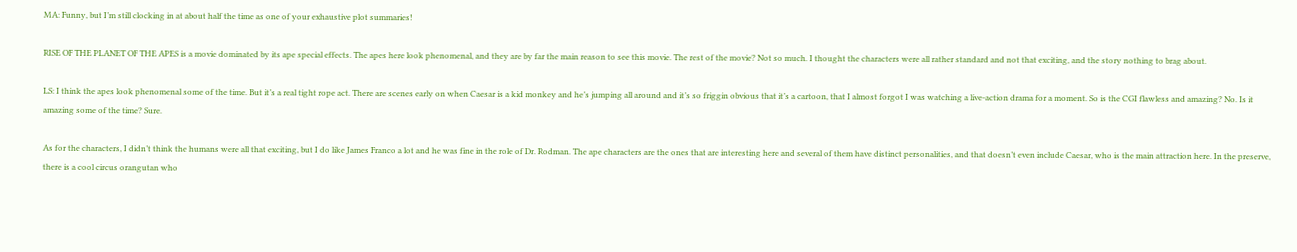MA: Funny, but I’m still clocking in at about half the time as one of your exhaustive plot summaries!

RISE OF THE PLANET OF THE APES is a movie dominated by its ape special effects. The apes here look phenomenal, and they are by far the main reason to see this movie. The rest of the movie? Not so much. I thought the characters were all rather standard and not that exciting, and the story nothing to brag about.

LS: I think the apes look phenomenal some of the time. But it’s a real tight rope act. There are scenes early on when Caesar is a kid monkey and he’s jumping all around and it’s so friggin obvious that it’s a cartoon, that I almost forgot I was watching a live-action drama for a moment. So is the CGI flawless and amazing? No. Is it amazing some of the time? Sure.

As for the characters, I didn’t think the humans were all that exciting, but I do like James Franco a lot and he was fine in the role of Dr. Rodman. The ape characters are the ones that are interesting here and several of them have distinct personalities, and that doesn’t even include Caesar, who is the main attraction here. In the preserve, there is a cool circus orangutan who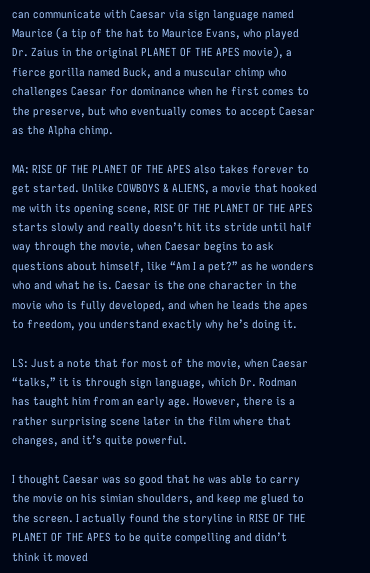can communicate with Caesar via sign language named Maurice (a tip of the hat to Maurice Evans, who played Dr. Zaius in the original PLANET OF THE APES movie), a fierce gorilla named Buck, and a muscular chimp who challenges Caesar for dominance when he first comes to the preserve, but who eventually comes to accept Caesar as the Alpha chimp.

MA: RISE OF THE PLANET OF THE APES also takes forever to get started. Unlike COWBOYS & ALIENS, a movie that hooked me with its opening scene, RISE OF THE PLANET OF THE APES starts slowly and really doesn’t hit its stride until half way through the movie, when Caesar begins to ask questions about himself, like “Am I a pet?” as he wonders who and what he is. Caesar is the one character in the movie who is fully developed, and when he leads the apes to freedom, you understand exactly why he’s doing it.

LS: Just a note that for most of the movie, when Caesar “talks,” it is through sign language, which Dr. Rodman has taught him from an early age. However, there is a rather surprising scene later in the film where that changes, and it’s quite powerful.

I thought Caesar was so good that he was able to carry the movie on his simian shoulders, and keep me glued to the screen. I actually found the storyline in RISE OF THE PLANET OF THE APES to be quite compelling and didn’t think it moved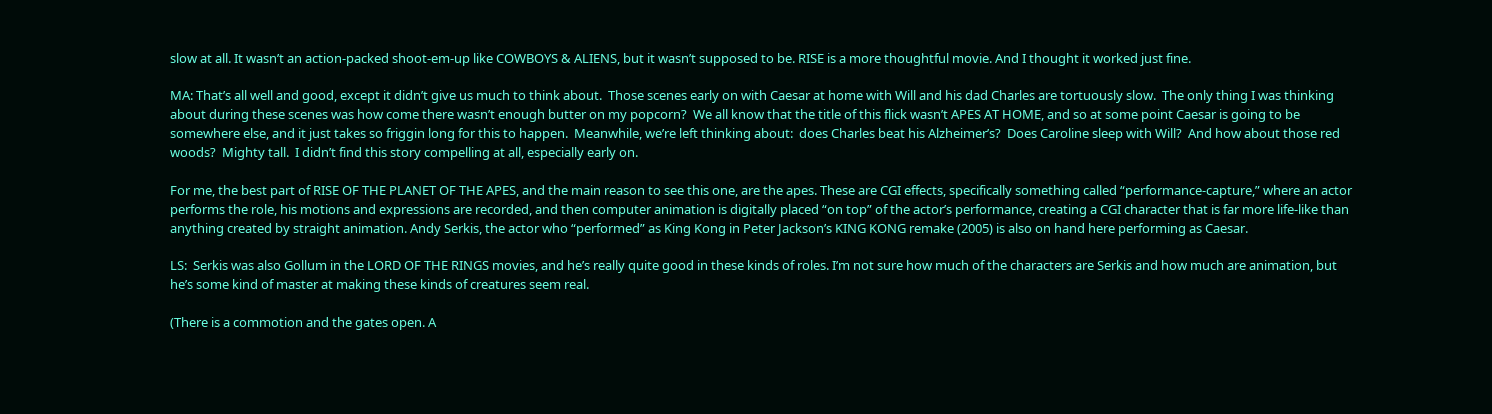slow at all. It wasn’t an action-packed shoot-em-up like COWBOYS & ALIENS, but it wasn’t supposed to be. RISE is a more thoughtful movie. And I thought it worked just fine.

MA: That’s all well and good, except it didn’t give us much to think about.  Those scenes early on with Caesar at home with Will and his dad Charles are tortuously slow.  The only thing I was thinking about during these scenes was how come there wasn’t enough butter on my popcorn?  We all know that the title of this flick wasn’t APES AT HOME, and so at some point Caesar is going to be somewhere else, and it just takes so friggin long for this to happen.  Meanwhile, we’re left thinking about:  does Charles beat his Alzheimer’s?  Does Caroline sleep with Will?  And how about those red woods?  Mighty tall.  I didn’t find this story compelling at all, especially early on.

For me, the best part of RISE OF THE PLANET OF THE APES, and the main reason to see this one, are the apes. These are CGI effects, specifically something called “performance-capture,” where an actor performs the role, his motions and expressions are recorded, and then computer animation is digitally placed “on top” of the actor’s performance, creating a CGI character that is far more life-like than anything created by straight animation. Andy Serkis, the actor who “performed” as King Kong in Peter Jackson’s KING KONG remake (2005) is also on hand here performing as Caesar.

LS:  Serkis was also Gollum in the LORD OF THE RINGS movies, and he’s really quite good in these kinds of roles. I’m not sure how much of the characters are Serkis and how much are animation, but he’s some kind of master at making these kinds of creatures seem real.

(There is a commotion and the gates open. A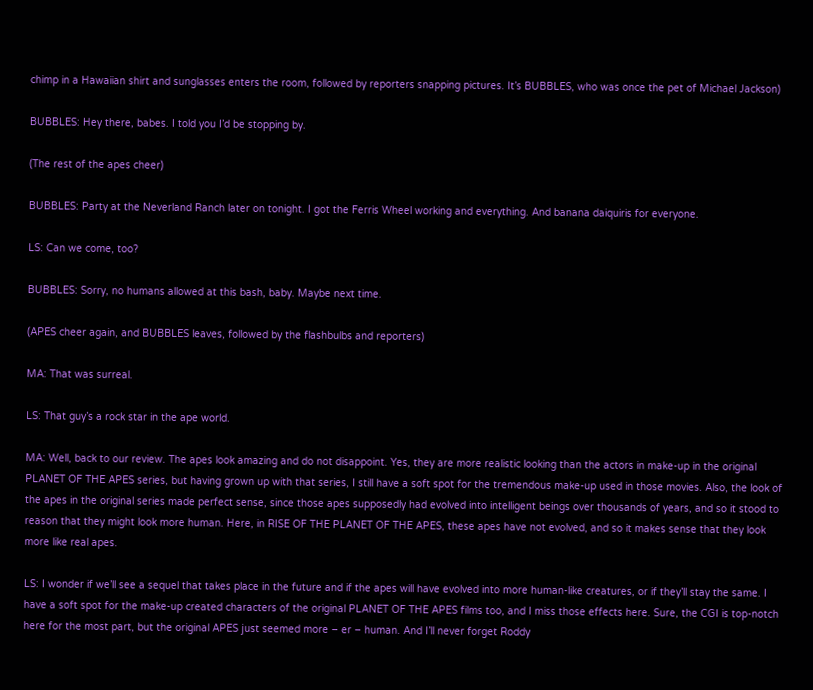chimp in a Hawaiian shirt and sunglasses enters the room, followed by reporters snapping pictures. It’s BUBBLES, who was once the pet of Michael Jackson)

BUBBLES: Hey there, babes. I told you I’d be stopping by.

(The rest of the apes cheer)

BUBBLES: Party at the Neverland Ranch later on tonight. I got the Ferris Wheel working and everything. And banana daiquiris for everyone.

LS: Can we come, too?

BUBBLES: Sorry, no humans allowed at this bash, baby. Maybe next time.

(APES cheer again, and BUBBLES leaves, followed by the flashbulbs and reporters)

MA: That was surreal.

LS: That guy’s a rock star in the ape world.

MA: Well, back to our review. The apes look amazing and do not disappoint. Yes, they are more realistic looking than the actors in make-up in the original PLANET OF THE APES series, but having grown up with that series, I still have a soft spot for the tremendous make-up used in those movies. Also, the look of the apes in the original series made perfect sense, since those apes supposedly had evolved into intelligent beings over thousands of years, and so it stood to reason that they might look more human. Here, in RISE OF THE PLANET OF THE APES, these apes have not evolved, and so it makes sense that they look more like real apes.

LS: I wonder if we’ll see a sequel that takes place in the future and if the apes will have evolved into more human-like creatures, or if they’ll stay the same. I have a soft spot for the make-up created characters of the original PLANET OF THE APES films too, and I miss those effects here. Sure, the CGI is top-notch here for the most part, but the original APES just seemed more – er – human. And I’ll never forget Roddy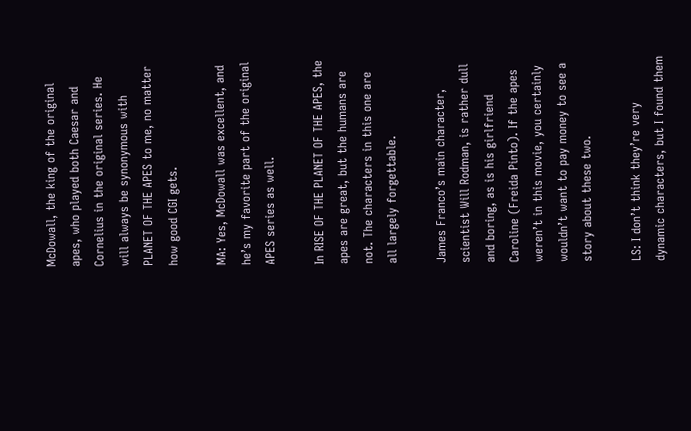McDowall, the king of the original apes, who played both Caesar and Cornelius in the original series. He will always be synonymous with PLANET OF THE APES to me, no matter how good CGI gets.

MA: Yes, McDowall was excellent, and he’s my favorite part of the original APES series as well.

In RISE OF THE PLANET OF THE APES, the apes are great, but the humans are not. The characters in this one are all largely forgettable.

James Franco’s main character, scientist Will Rodman, is rather dull and boring, as is his girlfriend Caroline (Freida Pinto). If the apes weren’t in this movie, you certainly wouldn’t want to pay money to see a story about these two.

LS: I don’t think they’re very dynamic characters, but I found them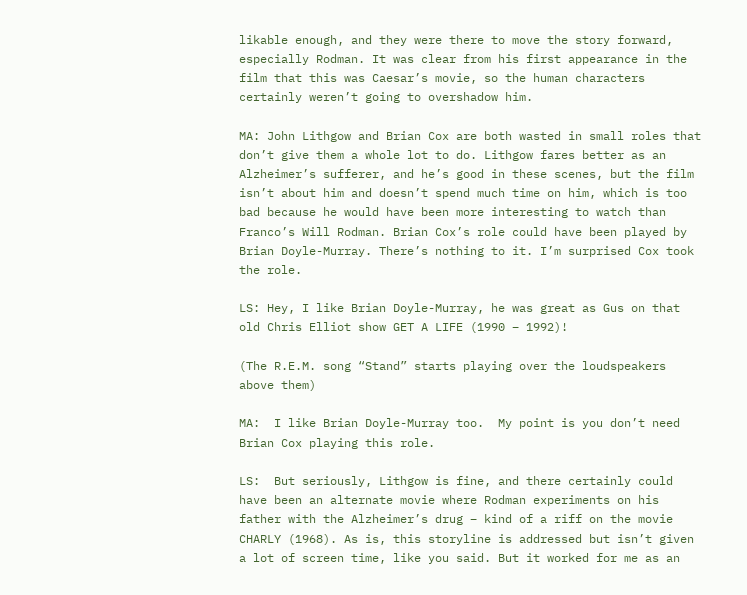likable enough, and they were there to move the story forward, especially Rodman. It was clear from his first appearance in the film that this was Caesar’s movie, so the human characters certainly weren’t going to overshadow him.

MA: John Lithgow and Brian Cox are both wasted in small roles that don’t give them a whole lot to do. Lithgow fares better as an Alzheimer’s sufferer, and he’s good in these scenes, but the film isn’t about him and doesn’t spend much time on him, which is too bad because he would have been more interesting to watch than Franco’s Will Rodman. Brian Cox’s role could have been played by Brian Doyle-Murray. There’s nothing to it. I’m surprised Cox took the role.

LS: Hey, I like Brian Doyle-Murray, he was great as Gus on that old Chris Elliot show GET A LIFE (1990 – 1992)!

(The R.E.M. song “Stand” starts playing over the loudspeakers above them)

MA:  I like Brian Doyle-Murray too.  My point is you don’t need Brian Cox playing this role.

LS:  But seriously, Lithgow is fine, and there certainly could have been an alternate movie where Rodman experiments on his father with the Alzheimer’s drug – kind of a riff on the movie CHARLY (1968). As is, this storyline is addressed but isn’t given a lot of screen time, like you said. But it worked for me as an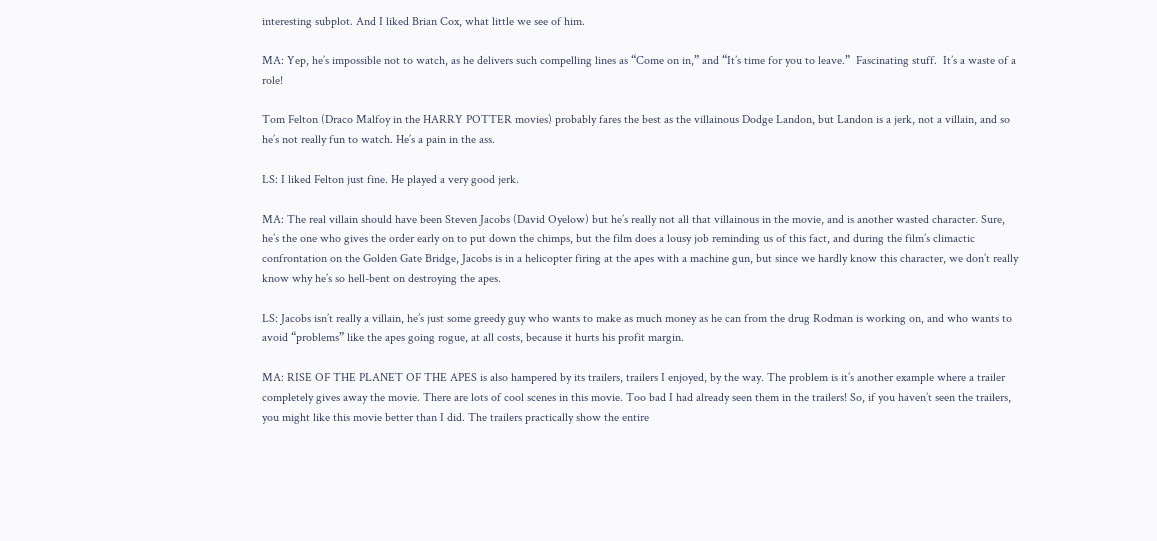interesting subplot. And I liked Brian Cox, what little we see of him.

MA: Yep, he’s impossible not to watch, as he delivers such compelling lines as “Come on in,” and “It’s time for you to leave.”  Fascinating stuff.  It’s a waste of a role!

Tom Felton (Draco Malfoy in the HARRY POTTER movies) probably fares the best as the villainous Dodge Landon, but Landon is a jerk, not a villain, and so he’s not really fun to watch. He’s a pain in the ass.

LS: I liked Felton just fine. He played a very good jerk.

MA: The real villain should have been Steven Jacobs (David Oyelow) but he’s really not all that villainous in the movie, and is another wasted character. Sure, he’s the one who gives the order early on to put down the chimps, but the film does a lousy job reminding us of this fact, and during the film’s climactic confrontation on the Golden Gate Bridge, Jacobs is in a helicopter firing at the apes with a machine gun, but since we hardly know this character, we don’t really know why he’s so hell-bent on destroying the apes.

LS: Jacobs isn’t really a villain, he’s just some greedy guy who wants to make as much money as he can from the drug Rodman is working on, and who wants to avoid “problems” like the apes going rogue, at all costs, because it hurts his profit margin.

MA: RISE OF THE PLANET OF THE APES is also hampered by its trailers, trailers I enjoyed, by the way. The problem is it’s another example where a trailer completely gives away the movie. There are lots of cool scenes in this movie. Too bad I had already seen them in the trailers! So, if you haven’t seen the trailers, you might like this movie better than I did. The trailers practically show the entire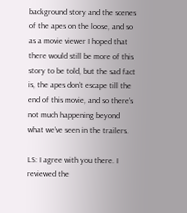background story and the scenes of the apes on the loose, and so as a movie viewer I hoped that there would still be more of this story to be told, but the sad fact is, the apes don’t escape till the end of this movie, and so there’s not much happening beyond what we’ve seen in the trailers.

LS: I agree with you there. I reviewed the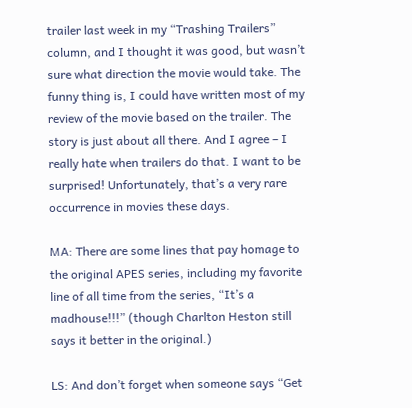trailer last week in my “Trashing Trailers” column, and I thought it was good, but wasn’t sure what direction the movie would take. The funny thing is, I could have written most of my review of the movie based on the trailer. The story is just about all there. And I agree – I really hate when trailers do that. I want to be surprised! Unfortunately, that’s a very rare occurrence in movies these days.

MA: There are some lines that pay homage to the original APES series, including my favorite line of all time from the series, “It’s a madhouse!!!” (though Charlton Heston still says it better in the original.)

LS: And don’t forget when someone says “Get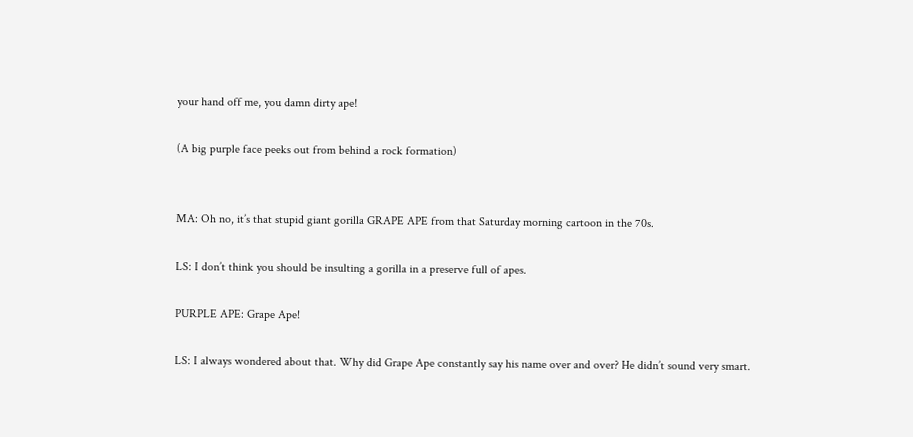your hand off me, you damn dirty ape!

(A big purple face peeks out from behind a rock formation)


MA: Oh no, it’s that stupid giant gorilla GRAPE APE from that Saturday morning cartoon in the 70s.

LS: I don’t think you should be insulting a gorilla in a preserve full of apes.

PURPLE APE: Grape Ape!

LS: I always wondered about that. Why did Grape Ape constantly say his name over and over? He didn’t sound very smart.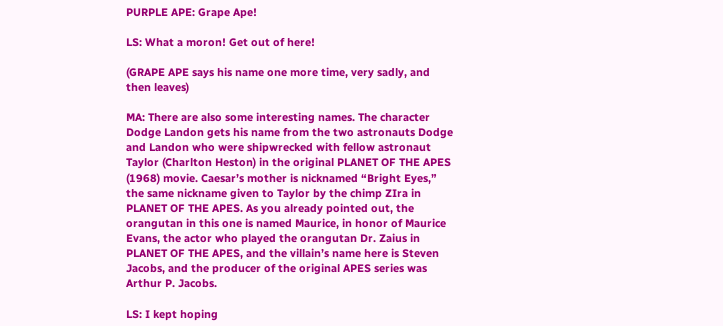PURPLE APE: Grape Ape!

LS: What a moron! Get out of here!

(GRAPE APE says his name one more time, very sadly, and then leaves)

MA: There are also some interesting names. The character Dodge Landon gets his name from the two astronauts Dodge and Landon who were shipwrecked with fellow astronaut Taylor (Charlton Heston) in the original PLANET OF THE APES (1968) movie. Caesar’s mother is nicknamed “Bright Eyes,” the same nickname given to Taylor by the chimp ZIra in PLANET OF THE APES. As you already pointed out, the orangutan in this one is named Maurice, in honor of Maurice Evans, the actor who played the orangutan Dr. Zaius in PLANET OF THE APES, and the villain’s name here is Steven Jacobs, and the producer of the original APES series was Arthur P. Jacobs.

LS: I kept hoping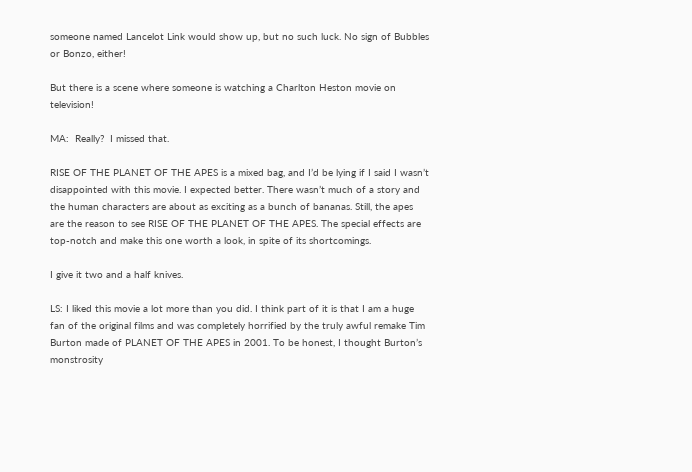someone named Lancelot Link would show up, but no such luck. No sign of Bubbles or Bonzo, either!

But there is a scene where someone is watching a Charlton Heston movie on television!

MA:  Really?  I missed that.

RISE OF THE PLANET OF THE APES is a mixed bag, and I’d be lying if I said I wasn’t disappointed with this movie. I expected better. There wasn’t much of a story and the human characters are about as exciting as a bunch of bananas. Still, the apes are the reason to see RISE OF THE PLANET OF THE APES. The special effects are top-notch and make this one worth a look, in spite of its shortcomings.

I give it two and a half knives.

LS: I liked this movie a lot more than you did. I think part of it is that I am a huge fan of the original films and was completely horrified by the truly awful remake Tim Burton made of PLANET OF THE APES in 2001. To be honest, I thought Burton’s monstrosity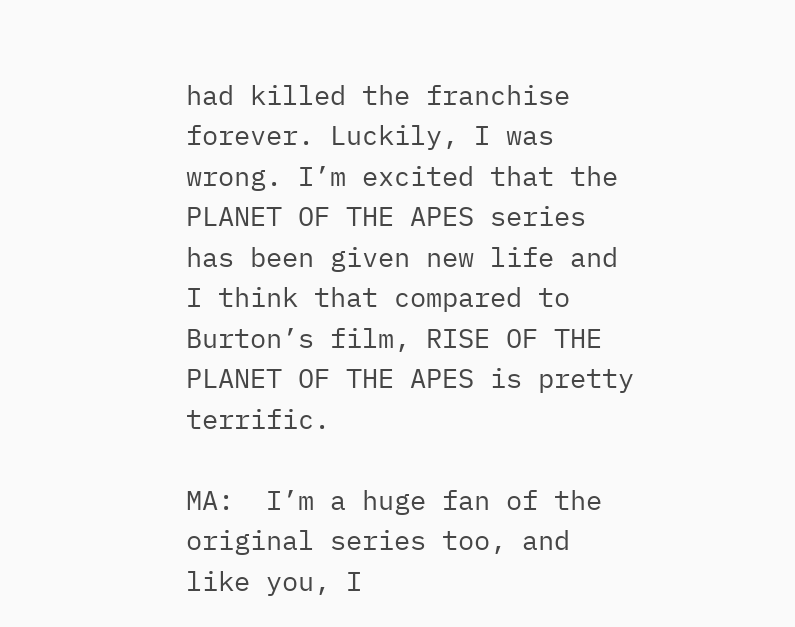had killed the franchise forever. Luckily, I was wrong. I’m excited that the PLANET OF THE APES series has been given new life and I think that compared to Burton’s film, RISE OF THE PLANET OF THE APES is pretty terrific.

MA:  I’m a huge fan of the original series too, and like you, I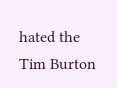hated the Tim Burton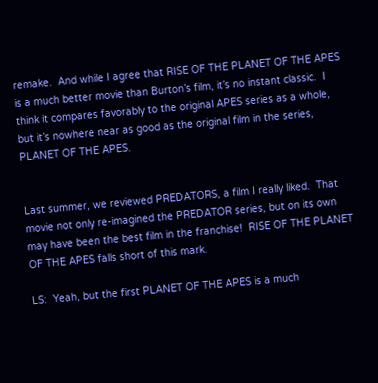remake.  And while I agree that RISE OF THE PLANET OF THE APES is a much better movie than Burton’s film, it’s no instant classic.  I think it compares favorably to the original APES series as a whole, but it’s nowhere near as good as the original film in the series, PLANET OF THE APES.


Last summer, we reviewed PREDATORS, a film I really liked.  That movie not only re-imagined the PREDATOR series, but on its own may have been the best film in the franchise!  RISE OF THE PLANET OF THE APES falls short of this mark.

LS:  Yeah, but the first PLANET OF THE APES is a much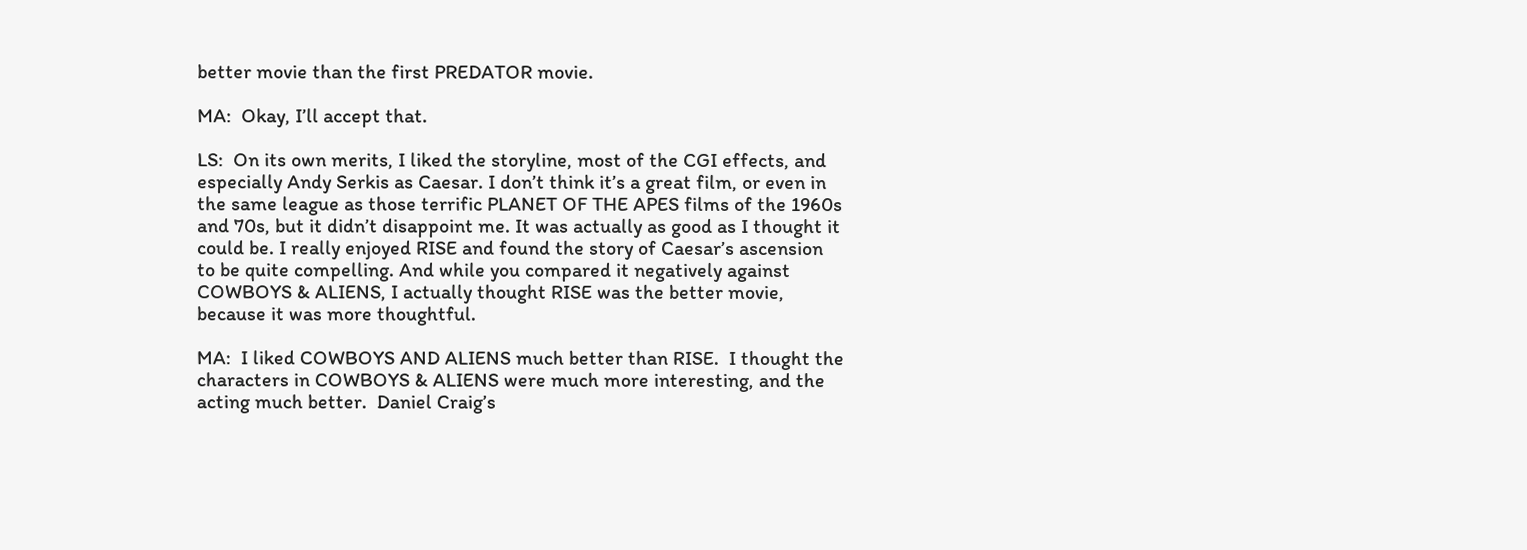better movie than the first PREDATOR movie.

MA:  Okay, I’ll accept that.

LS:  On its own merits, I liked the storyline, most of the CGI effects, and especially Andy Serkis as Caesar. I don’t think it’s a great film, or even in the same league as those terrific PLANET OF THE APES films of the 1960s and 70s, but it didn’t disappoint me. It was actually as good as I thought it could be. I really enjoyed RISE and found the story of Caesar’s ascension to be quite compelling. And while you compared it negatively against COWBOYS & ALIENS, I actually thought RISE was the better movie, because it was more thoughtful.

MA:  I liked COWBOYS AND ALIENS much better than RISE.  I thought the characters in COWBOYS & ALIENS were much more interesting, and the acting much better.  Daniel Craig’s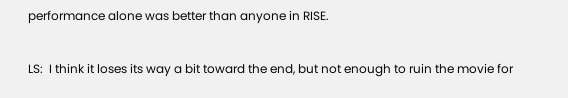performance alone was better than anyone in RISE.

LS:  I think it loses its way a bit toward the end, but not enough to ruin the movie for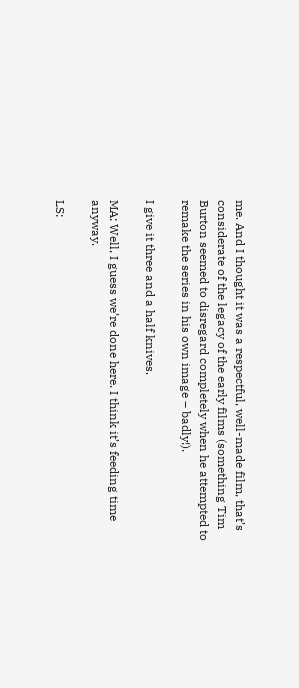me. And I thought it was a respectful, well-made film, that’s considerate of the legacy of the early films (something Tim Burton seemed to disregard completely when he attempted to remake the series in his own image – badly!).

I give it three and a half knives.

MA: Well, I guess we’re done here. I think it’s feeding time anyway.

LS: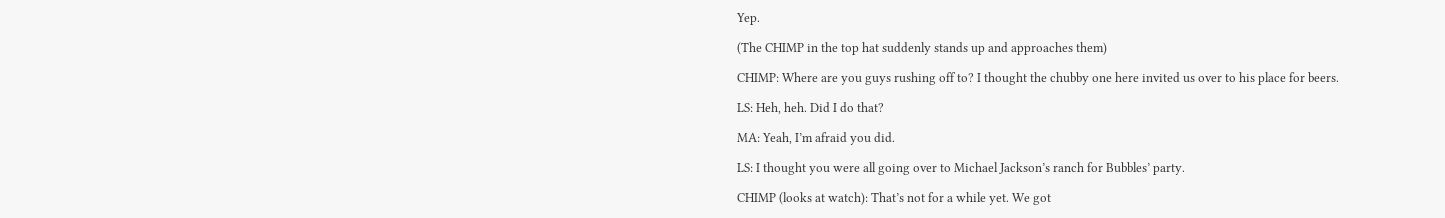Yep.

(The CHIMP in the top hat suddenly stands up and approaches them)

CHIMP: Where are you guys rushing off to? I thought the chubby one here invited us over to his place for beers.

LS: Heh, heh. Did I do that?

MA: Yeah, I’m afraid you did.

LS: I thought you were all going over to Michael Jackson’s ranch for Bubbles’ party.

CHIMP (looks at watch): That’s not for a while yet. We got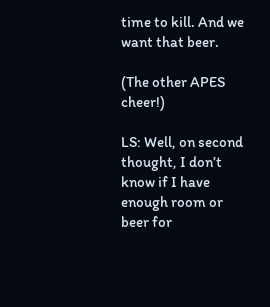time to kill. And we want that beer.

(The other APES cheer!)

LS: Well, on second thought, I don’t know if I have enough room or beer for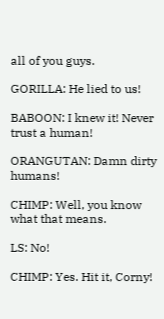all of you guys.

GORILLA: He lied to us!

BABOON: I knew it! Never trust a human!

ORANGUTAN: Damn dirty humans!

CHIMP: Well, you know what that means.

LS: No!

CHIMP: Yes. Hit it, Corny!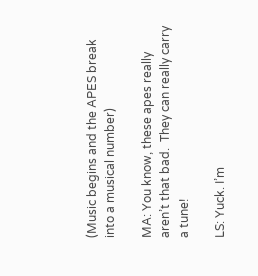(Music begins and the APES break into a musical number)

MA: You know, these apes really aren’t that bad.  They can really carry a tune!

LS: Yuck. I’m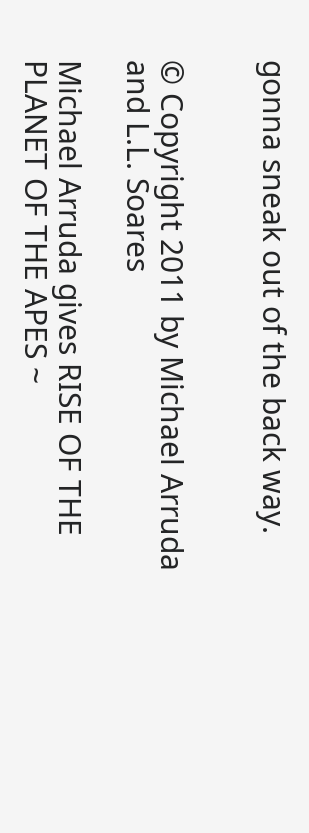gonna sneak out of the back way.


© Copyright 2011 by Michael Arruda and L.L. Soares

Michael Arruda gives RISE OF THE PLANET OF THE APES ~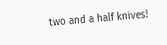two and a half knives!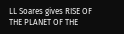LL Soares gives RISE OF THE PLANET OF THE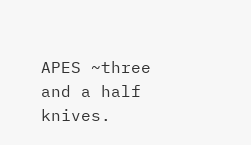APES ~three and a half knives.